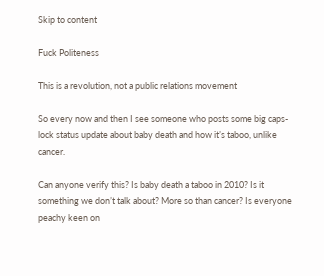Skip to content

Fuck Politeness

This is a revolution, not a public relations movement

So every now and then I see someone who posts some big caps-lock status update about baby death and how it’s taboo, unlike cancer.

Can anyone verify this? Is baby death a taboo in 2010? Is it something we don’t talk about? More so than cancer? Is everyone peachy keen on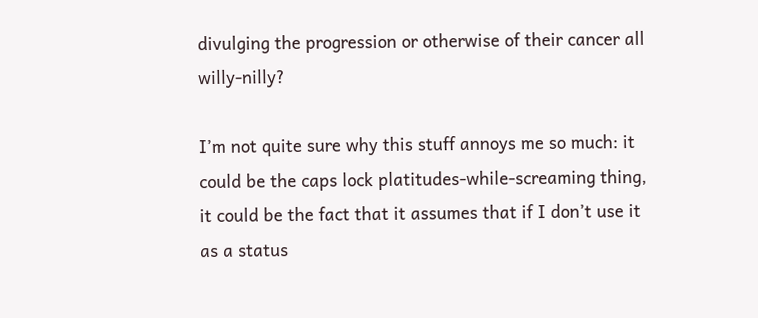divulging the progression or otherwise of their cancer all willy-nilly?

I’m not quite sure why this stuff annoys me so much: it could be the caps lock platitudes-while-screaming thing, it could be the fact that it assumes that if I don’t use it as a status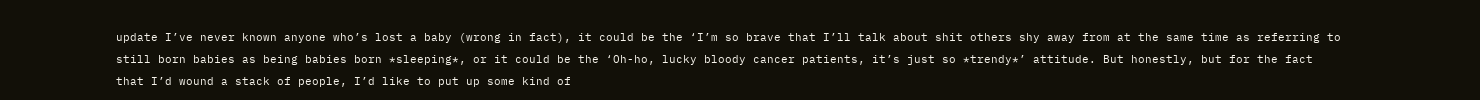update I’ve never known anyone who’s lost a baby (wrong in fact), it could be the ‘I’m so brave that I’ll talk about shit others shy away from at the same time as referring to still born babies as being babies born *sleeping*, or it could be the ‘Oh-ho, lucky bloody cancer patients, it’s just so *trendy*’ attitude. But honestly, but for the fact that I’d wound a stack of people, I’d like to put up some kind of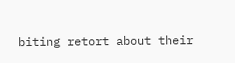biting retort about their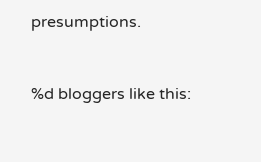presumptions.


%d bloggers like this: